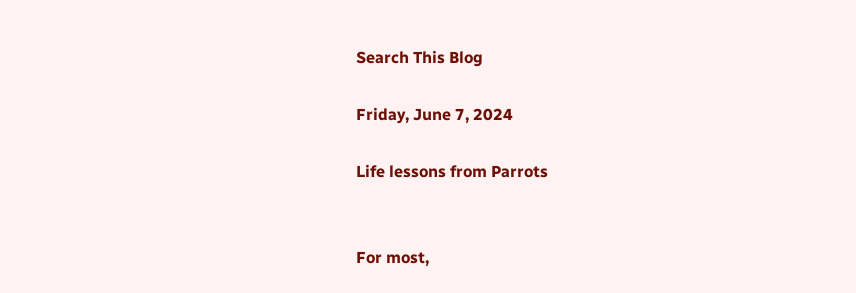Search This Blog

Friday, June 7, 2024

Life lessons from Parrots


For most,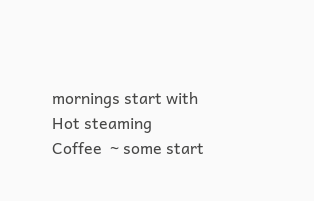mornings start with Hot steaming Coffee  ~ some start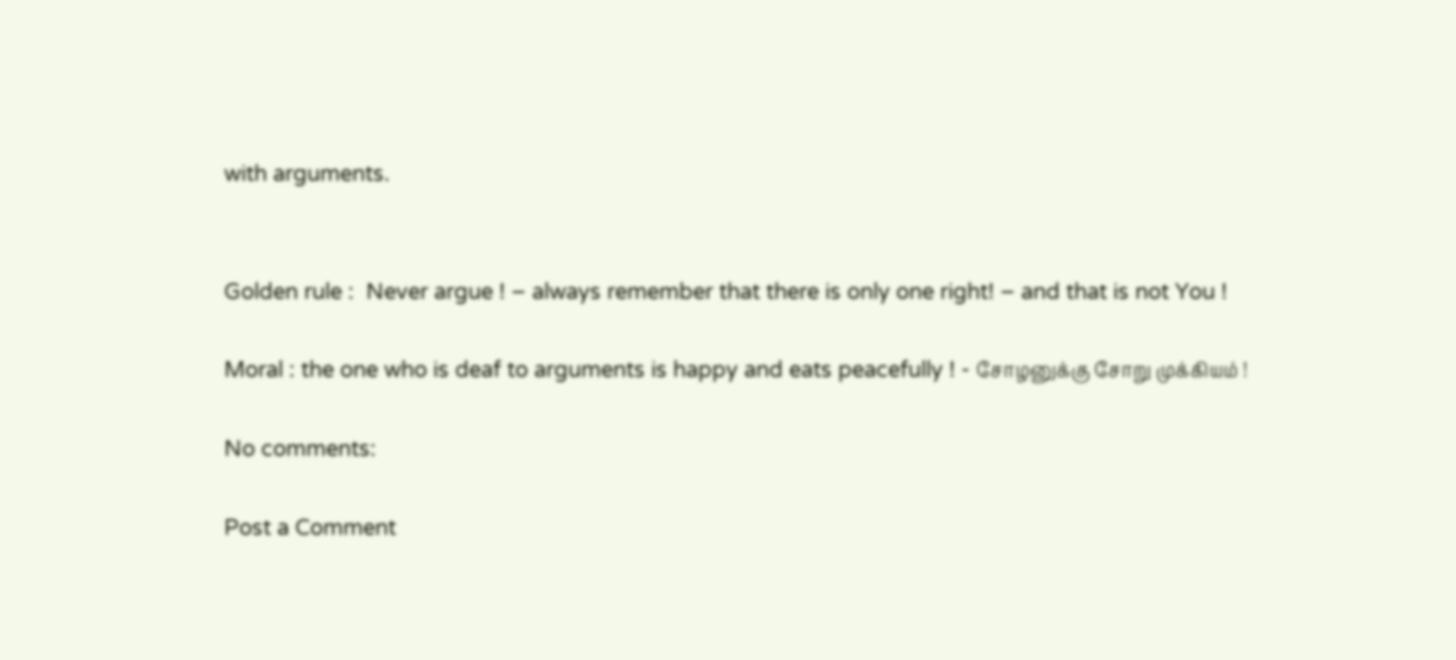with arguments.


Golden rule :  Never argue ! – always remember that there is only one right! – and that is not You !

Moral : the one who is deaf to arguments is happy and eats peacefully ! - சோழனுக்கு சோறு முக்கியம் !

No comments:

Post a Comment